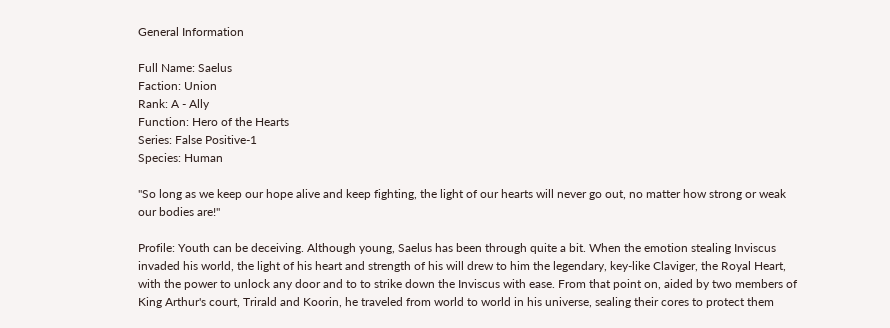General Information

Full Name: Saelus
Faction: Union
Rank: A - Ally
Function: Hero of the Hearts
Series: False Positive-1
Species: Human

"So long as we keep our hope alive and keep fighting, the light of our hearts will never go out, no matter how strong or weak our bodies are!"

Profile: Youth can be deceiving. Although young, Saelus has been through quite a bit. When the emotion stealing Inviscus invaded his world, the light of his heart and strength of his will drew to him the legendary, key-like Claviger, the Royal Heart, with the power to unlock any door and to to strike down the Inviscus with ease. From that point on, aided by two members of King Arthur's court, Trirald and Koorin, he traveled from world to world in his universe, sealing their cores to protect them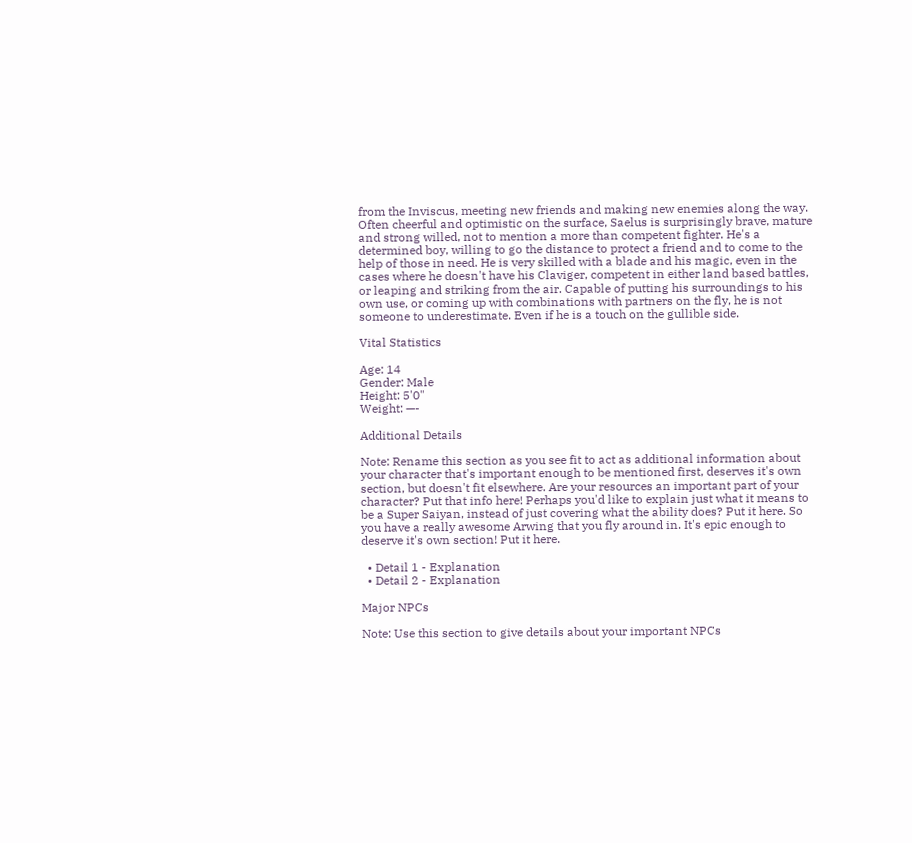from the Inviscus, meeting new friends and making new enemies along the way. Often cheerful and optimistic on the surface, Saelus is surprisingly brave, mature and strong willed, not to mention a more than competent fighter. He's a determined boy, willing to go the distance to protect a friend and to come to the help of those in need. He is very skilled with a blade and his magic, even in the cases where he doesn't have his Claviger, competent in either land based battles, or leaping and striking from the air. Capable of putting his surroundings to his own use, or coming up with combinations with partners on the fly, he is not someone to underestimate. Even if he is a touch on the gullible side.

Vital Statistics

Age: 14
Gender: Male
Height: 5'0"
Weight: —-

Additional Details

Note: Rename this section as you see fit to act as additional information about your character that's important enough to be mentioned first, deserves it's own section, but doesn't fit elsewhere. Are your resources an important part of your character? Put that info here! Perhaps you'd like to explain just what it means to be a Super Saiyan, instead of just covering what the ability does? Put it here. So you have a really awesome Arwing that you fly around in. It's epic enough to deserve it's own section! Put it here.

  • Detail 1 - Explanation
  • Detail 2 - Explanation

Major NPCs

Note: Use this section to give details about your important NPCs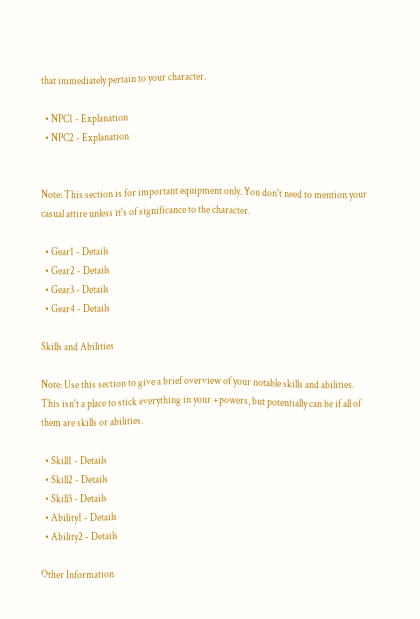that immediately pertain to your character.

  • NPC1 - Explanation
  • NPC2 - Explanation


Note: This section is for important equipment only. You don't need to mention your casual attire unless it's of significance to the character.

  • Gear1 - Details
  • Gear2 - Details
  • Gear3 - Details
  • Gear4 - Details

Skills and Abilities

Note: Use this section to give a brief overview of your notable skills and abilities. This isn't a place to stick everything in your +powers, but potentially can be if all of them are skills or abilities.

  • Skill1 - Details
  • Skill2 - Details
  • Skill3 - Details
  • Ability1 - Details
  • Ability2 - Details

Other Information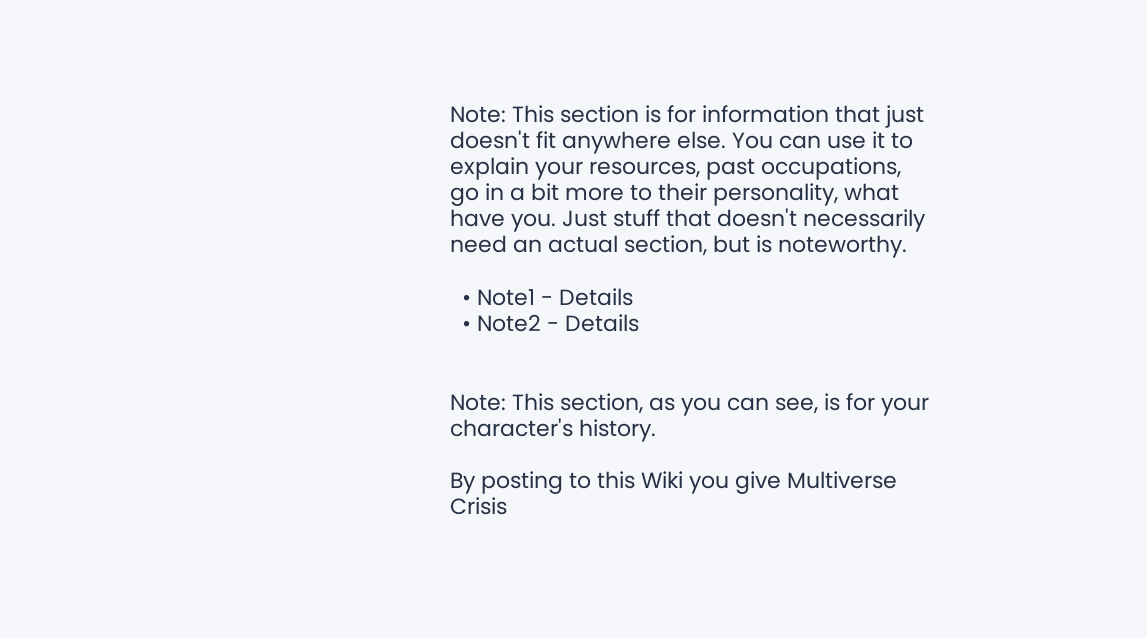Note: This section is for information that just doesn't fit anywhere else. You can use it to explain your resources, past occupations, go in a bit more to their personality, what have you. Just stuff that doesn't necessarily need an actual section, but is noteworthy.

  • Note1 - Details
  • Note2 - Details


Note: This section, as you can see, is for your character's history.

By posting to this Wiki you give Multiverse Crisis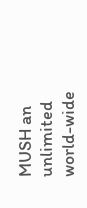MUSH an unlimited world-wide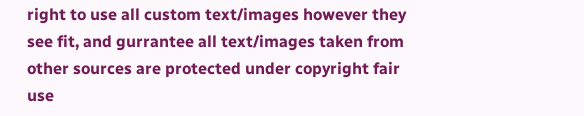right to use all custom text/images however they see fit, and gurrantee all text/images taken from other sources are protected under copyright fair use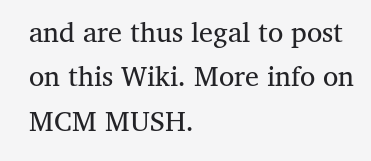and are thus legal to post on this Wiki. More info on MCM MUSH.